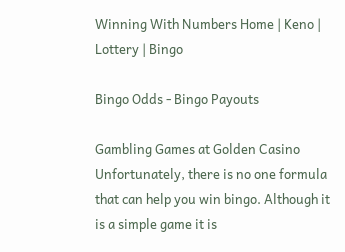Winning With Numbers Home | Keno | Lottery | Bingo

Bingo Odds - Bingo Payouts

Gambling Games at Golden Casino
Unfortunately, there is no one formula that can help you win bingo. Although it is a simple game it is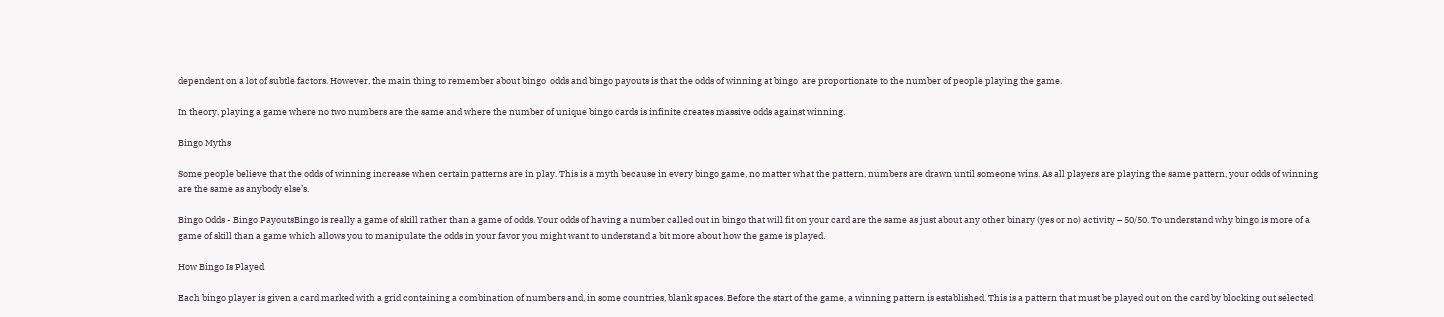dependent on a lot of subtle factors. However, the main thing to remember about bingo  odds and bingo payouts is that the odds of winning at bingo  are proportionate to the number of people playing the game.

In theory, playing a game where no two numbers are the same and where the number of unique bingo cards is infinite creates massive odds against winning.

Bingo Myths

Some people believe that the odds of winning increase when certain patterns are in play. This is a myth because in every bingo game, no matter what the pattern, numbers are drawn until someone wins. As all players are playing the same pattern, your odds of winning are the same as anybody else’s.

Bingo Odds - Bingo PayoutsBingo is really a game of skill rather than a game of odds. Your odds of having a number called out in bingo that will fit on your card are the same as just about any other binary (yes or no) activity – 50/50. To understand why bingo is more of a game of skill than a game which allows you to manipulate the odds in your favor you might want to understand a bit more about how the game is played.

How Bingo Is Played

Each bingo player is given a card marked with a grid containing a combination of numbers and, in some countries, blank spaces. Before the start of the game, a winning pattern is established. This is a pattern that must be played out on the card by blocking out selected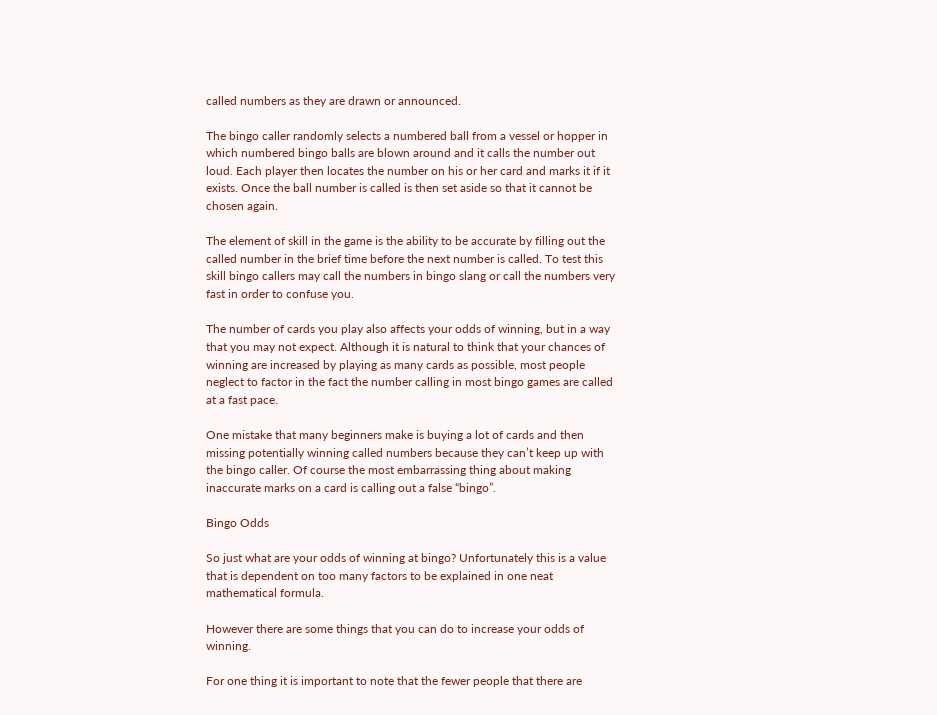called numbers as they are drawn or announced.

The bingo caller randomly selects a numbered ball from a vessel or hopper in which numbered bingo balls are blown around and it calls the number out loud. Each player then locates the number on his or her card and marks it if it exists. Once the ball number is called is then set aside so that it cannot be chosen again.

The element of skill in the game is the ability to be accurate by filling out the called number in the brief time before the next number is called. To test this skill bingo callers may call the numbers in bingo slang or call the numbers very fast in order to confuse you.

The number of cards you play also affects your odds of winning, but in a way that you may not expect. Although it is natural to think that your chances of winning are increased by playing as many cards as possible, most people neglect to factor in the fact the number calling in most bingo games are called at a fast pace.

One mistake that many beginners make is buying a lot of cards and then missing potentially winning called numbers because they can’t keep up with the bingo caller. Of course the most embarrassing thing about making inaccurate marks on a card is calling out a false “bingo”.

Bingo Odds

So just what are your odds of winning at bingo? Unfortunately this is a value that is dependent on too many factors to be explained in one neat mathematical formula.

However there are some things that you can do to increase your odds of winning.

For one thing it is important to note that the fewer people that there are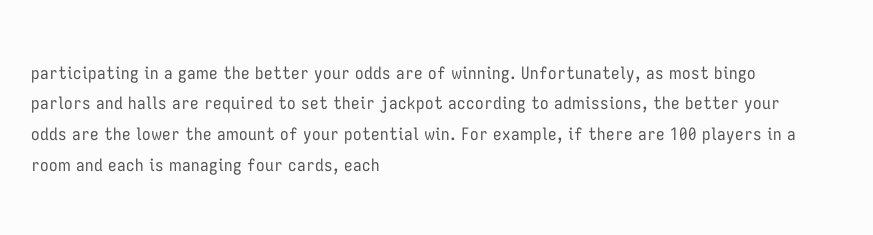participating in a game the better your odds are of winning. Unfortunately, as most bingo parlors and halls are required to set their jackpot according to admissions, the better your odds are the lower the amount of your potential win. For example, if there are 100 players in a room and each is managing four cards, each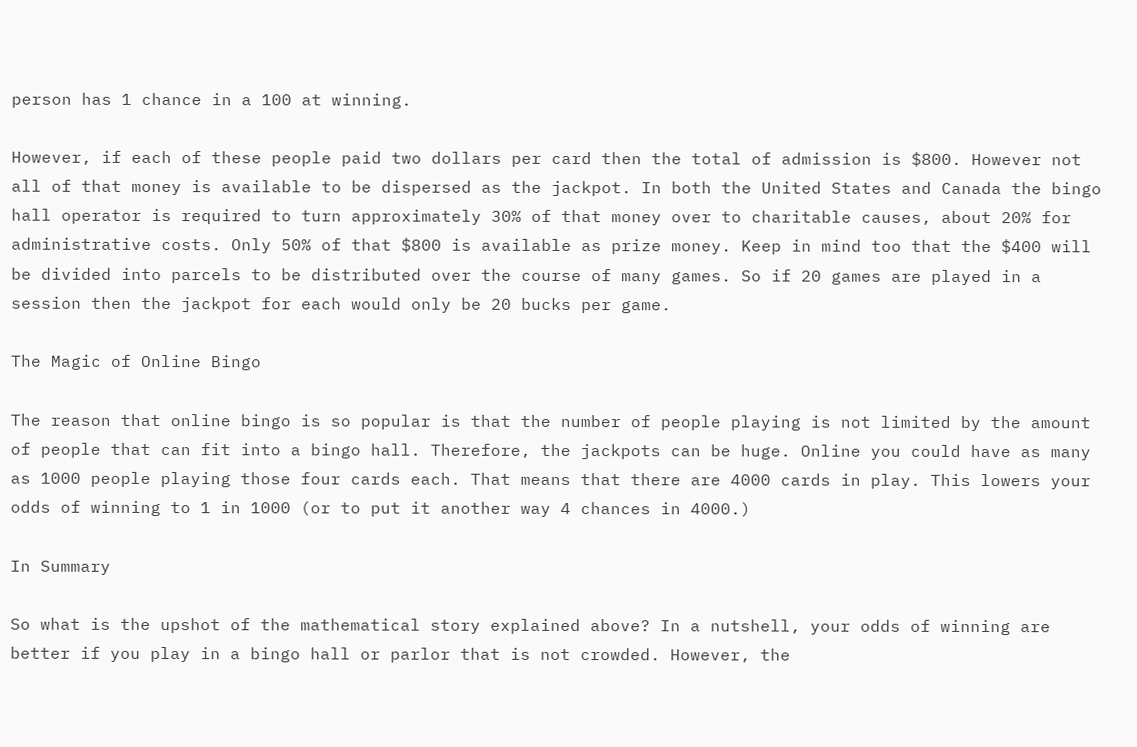person has 1 chance in a 100 at winning.

However, if each of these people paid two dollars per card then the total of admission is $800. However not all of that money is available to be dispersed as the jackpot. In both the United States and Canada the bingo hall operator is required to turn approximately 30% of that money over to charitable causes, about 20% for administrative costs. Only 50% of that $800 is available as prize money. Keep in mind too that the $400 will be divided into parcels to be distributed over the course of many games. So if 20 games are played in a session then the jackpot for each would only be 20 bucks per game.

The Magic of Online Bingo

The reason that online bingo is so popular is that the number of people playing is not limited by the amount of people that can fit into a bingo hall. Therefore, the jackpots can be huge. Online you could have as many as 1000 people playing those four cards each. That means that there are 4000 cards in play. This lowers your odds of winning to 1 in 1000 (or to put it another way 4 chances in 4000.)

In Summary

So what is the upshot of the mathematical story explained above? In a nutshell, your odds of winning are better if you play in a bingo hall or parlor that is not crowded. However, the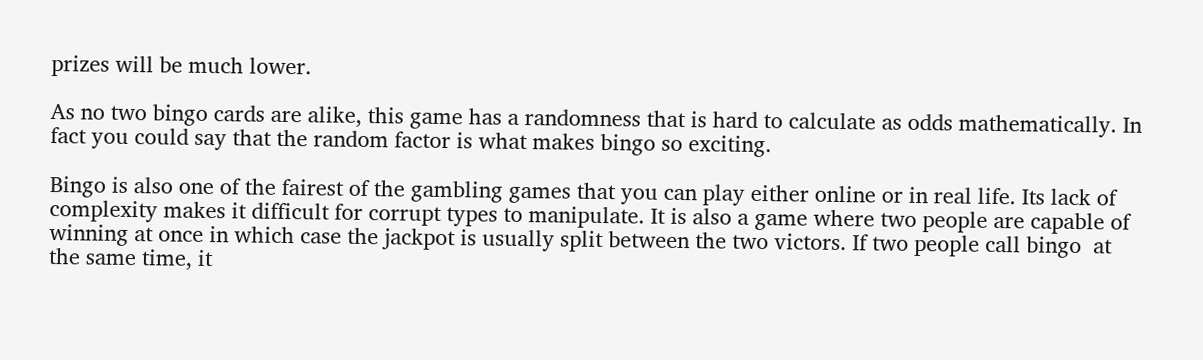prizes will be much lower.

As no two bingo cards are alike, this game has a randomness that is hard to calculate as odds mathematically. In fact you could say that the random factor is what makes bingo so exciting.

Bingo is also one of the fairest of the gambling games that you can play either online or in real life. Its lack of complexity makes it difficult for corrupt types to manipulate. It is also a game where two people are capable of winning at once in which case the jackpot is usually split between the two victors. If two people call bingo  at the same time, it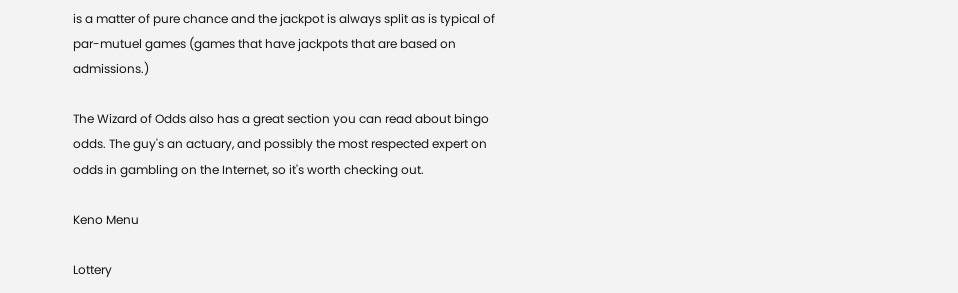is a matter of pure chance and the jackpot is always split as is typical of par-mutuel games (games that have jackpots that are based on admissions.)

The Wizard of Odds also has a great section you can read about bingo odds. The guy's an actuary, and possibly the most respected expert on odds in gambling on the Internet, so it's worth checking out.

Keno Menu

Lottery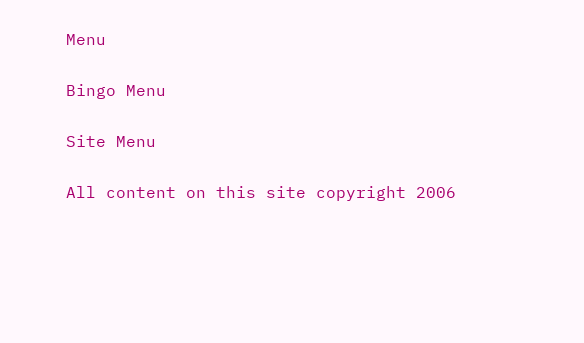Menu

Bingo Menu

Site Menu

All content on this site copyright 2006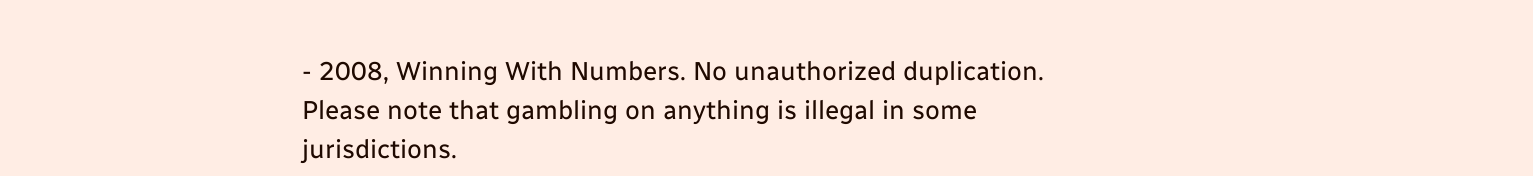- 2008, Winning With Numbers. No unauthorized duplication. Please note that gambling on anything is illegal in some jurisdictions.